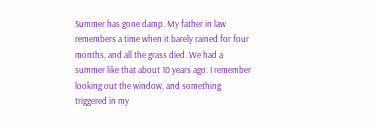Summer has gone damp. My father in law remembers a time when it barely rained for four months, and all the grass died. We had a summer like that about 10 years ago. I remember looking out the window, and something triggered in my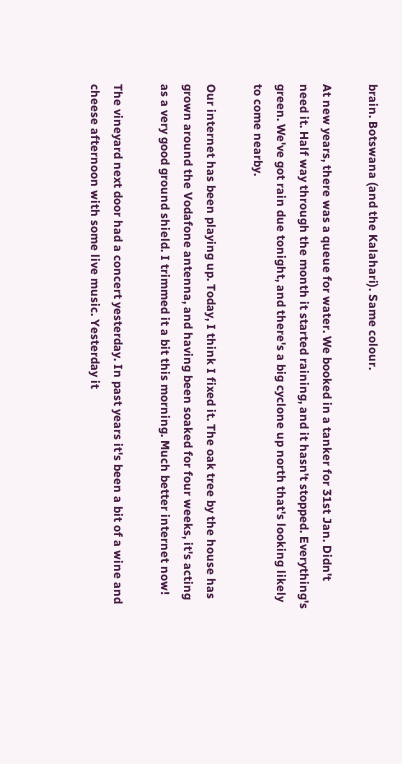brain. Botswana (and the Kalahari). Same colour.

At new years, there was a queue for water. We booked in a tanker for 31st Jan. Didn't need it. Half way through the month it started raining, and it hasn't stopped. Everything's green. We've got rain due tonight, and there's a big cyclone up north that's looking likely to come nearby.

Our internet has been playing up. Today, I think I fixed it. The oak tree by the house has grown around the Vodafone antenna, and having been soaked for four weeks, it's acting as a very good ground shield. I trimmed it a bit this morning. Much better internet now!

The vineyard next door had a concert yesterday. In past years it's been a bit of a wine and cheese afternoon with some live music. Yesterday it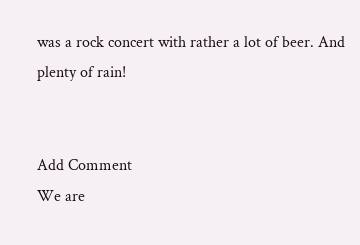was a rock concert with rather a lot of beer. And plenty of rain!


Add Comment
We are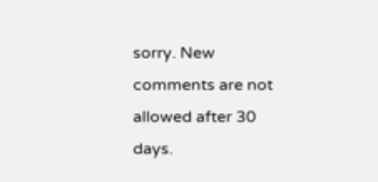sorry. New comments are not allowed after 30 days.